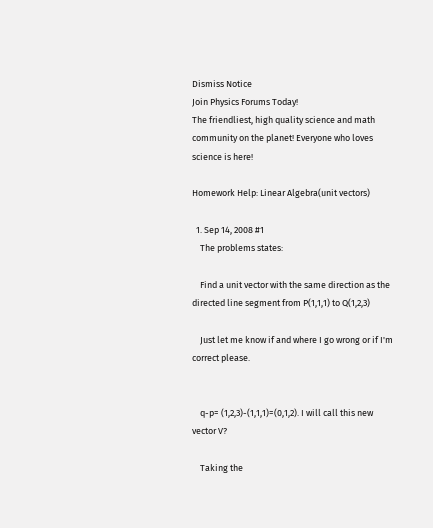Dismiss Notice
Join Physics Forums Today!
The friendliest, high quality science and math community on the planet! Everyone who loves science is here!

Homework Help: Linear Algebra(unit vectors)

  1. Sep 14, 2008 #1
    The problems states:

    Find a unit vector with the same direction as the directed line segment from P(1,1,1) to Q(1,2,3)

    Just let me know if and where I go wrong or if I'm correct please.


    q-p= (1,2,3)-(1,1,1)=(0,1,2). I will call this new vector V?

    Taking the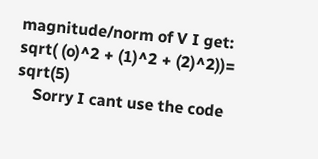magnitude/norm of V I get: sqrt( (o)^2 + (1)^2 + (2)^2))= sqrt(5)
    Sorry I cant use the code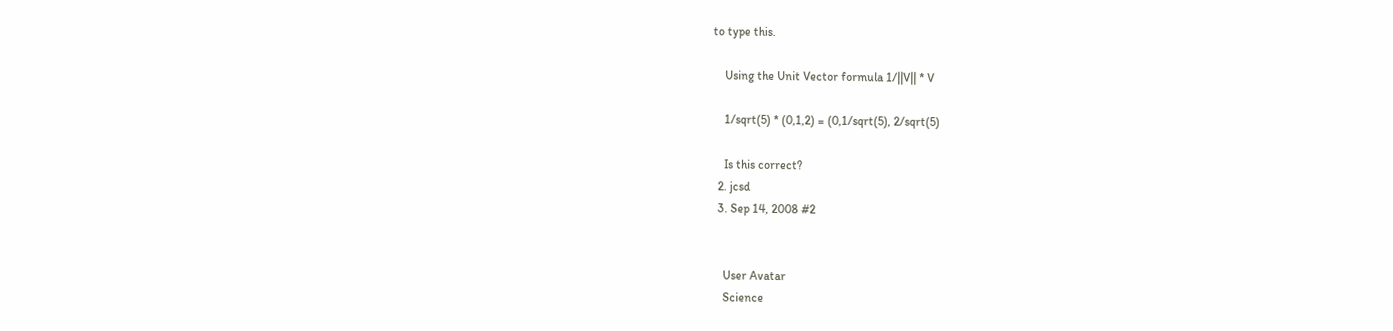to type this.

    Using the Unit Vector formula 1/||V|| * V

    1/sqrt(5) * (0,1,2) = (0,1/sqrt(5), 2/sqrt(5)

    Is this correct?
  2. jcsd
  3. Sep 14, 2008 #2


    User Avatar
    Science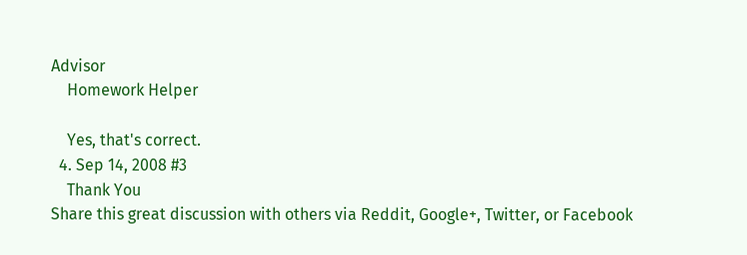Advisor
    Homework Helper

    Yes, that's correct.
  4. Sep 14, 2008 #3
    Thank You
Share this great discussion with others via Reddit, Google+, Twitter, or Facebook